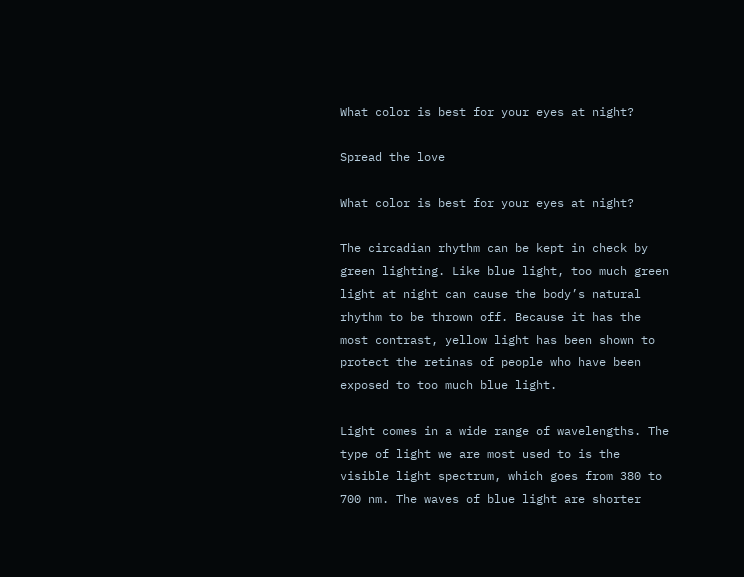What color is best for your eyes at night?

Spread the love

What color is best for your eyes at night?

The circadian rhythm can be kept in check by green lighting. Like blue light, too much green light at night can cause the body’s natural rhythm to be thrown off. Because it has the most contrast, yellow light has been shown to protect the retinas of people who have been exposed to too much blue light.

Light comes in a wide range of wavelengths. The type of light we are most used to is the visible light spectrum, which goes from 380 to 700 nm. The waves of blue light are shorter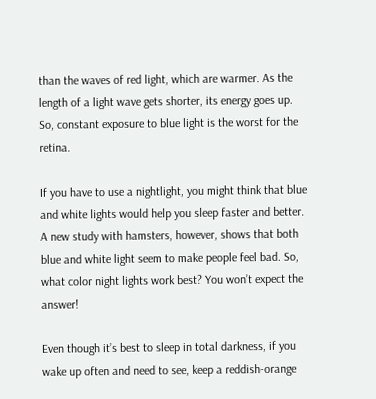than the waves of red light, which are warmer. As the length of a light wave gets shorter, its energy goes up. So, constant exposure to blue light is the worst for the retina.

If you have to use a nightlight, you might think that blue and white lights would help you sleep faster and better. A new study with hamsters, however, shows that both blue and white light seem to make people feel bad. So, what color night lights work best? You won’t expect the answer!

Even though it’s best to sleep in total darkness, if you wake up often and need to see, keep a reddish-orange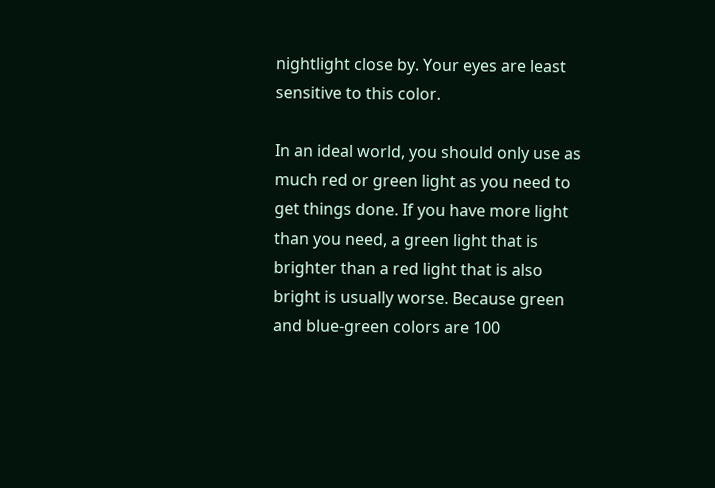nightlight close by. Your eyes are least sensitive to this color.

In an ideal world, you should only use as much red or green light as you need to get things done. If you have more light than you need, a green light that is brighter than a red light that is also bright is usually worse. Because green and blue-green colors are 100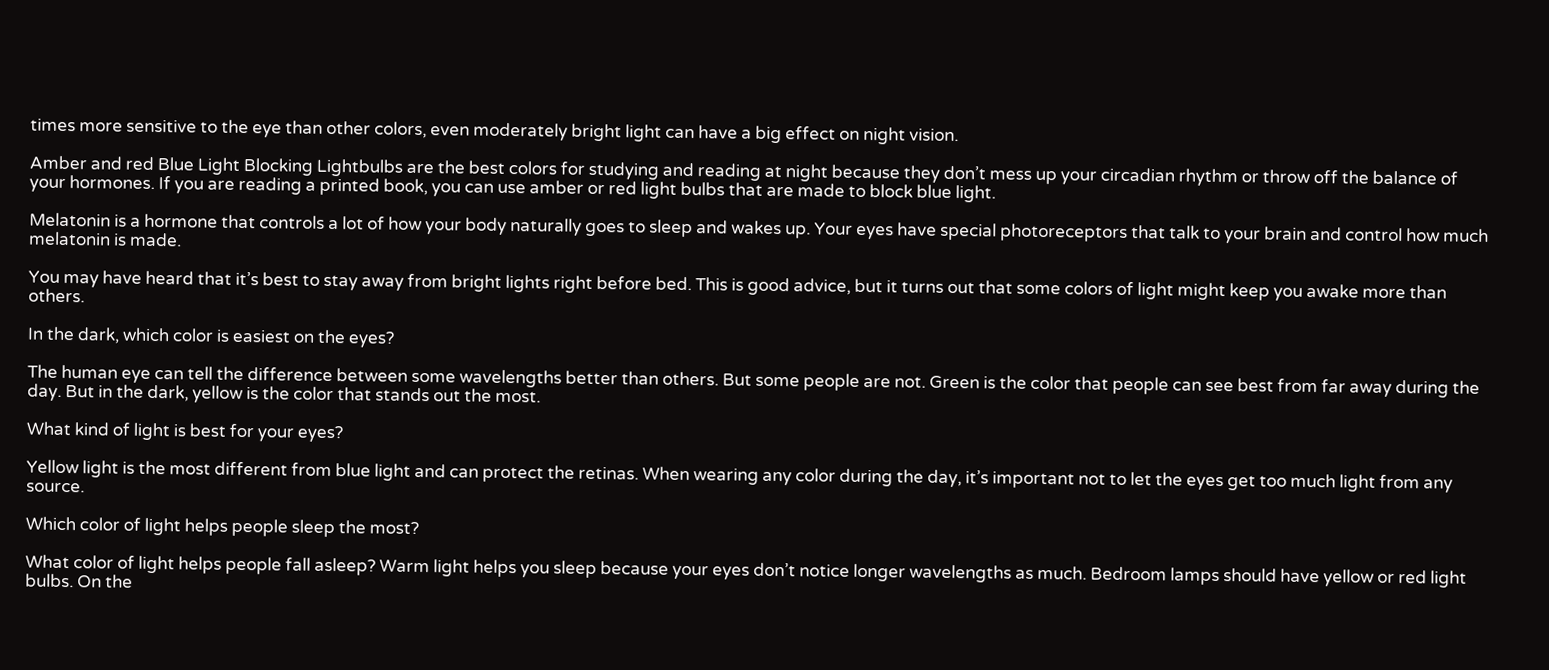times more sensitive to the eye than other colors, even moderately bright light can have a big effect on night vision.

Amber and red Blue Light Blocking Lightbulbs are the best colors for studying and reading at night because they don’t mess up your circadian rhythm or throw off the balance of your hormones. If you are reading a printed book, you can use amber or red light bulbs that are made to block blue light.

Melatonin is a hormone that controls a lot of how your body naturally goes to sleep and wakes up. Your eyes have special photoreceptors that talk to your brain and control how much melatonin is made.

You may have heard that it’s best to stay away from bright lights right before bed. This is good advice, but it turns out that some colors of light might keep you awake more than others.

In the dark, which color is easiest on the eyes?

The human eye can tell the difference between some wavelengths better than others. But some people are not. Green is the color that people can see best from far away during the day. But in the dark, yellow is the color that stands out the most.

What kind of light is best for your eyes?

Yellow light is the most different from blue light and can protect the retinas. When wearing any color during the day, it’s important not to let the eyes get too much light from any source.

Which color of light helps people sleep the most?

What color of light helps people fall asleep? Warm light helps you sleep because your eyes don’t notice longer wavelengths as much. Bedroom lamps should have yellow or red light bulbs. On the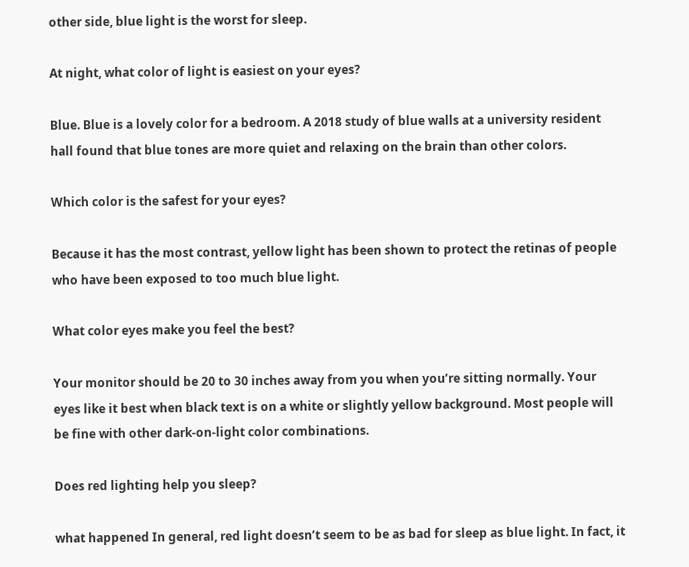other side, blue light is the worst for sleep.

At night, what color of light is easiest on your eyes?

Blue. Blue is a lovely color for a bedroom. A 2018 study of blue walls at a university resident hall found that blue tones are more quiet and relaxing on the brain than other colors.

Which color is the safest for your eyes?

Because it has the most contrast, yellow light has been shown to protect the retinas of people who have been exposed to too much blue light.

What color eyes make you feel the best?

Your monitor should be 20 to 30 inches away from you when you’re sitting normally. Your eyes like it best when black text is on a white or slightly yellow background. Most people will be fine with other dark-on-light color combinations.

Does red lighting help you sleep?

what happened In general, red light doesn’t seem to be as bad for sleep as blue light. In fact, it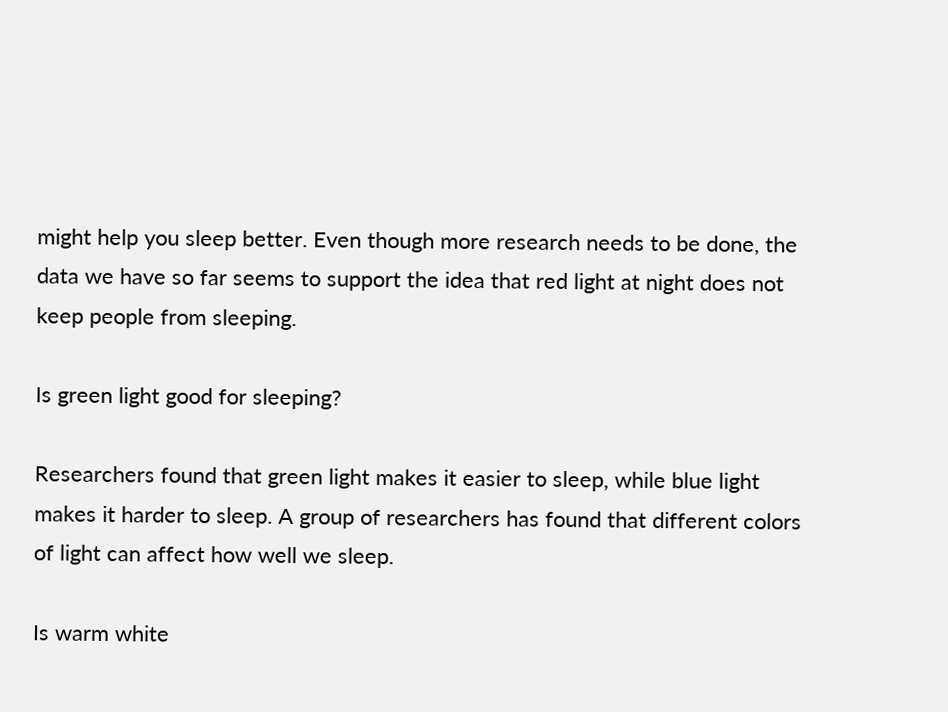might help you sleep better. Even though more research needs to be done, the data we have so far seems to support the idea that red light at night does not keep people from sleeping.

Is green light good for sleeping?

Researchers found that green light makes it easier to sleep, while blue light makes it harder to sleep. A group of researchers has found that different colors of light can affect how well we sleep.

Is warm white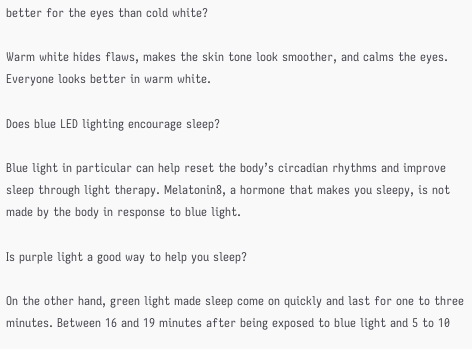better for the eyes than cold white?

Warm white hides flaws, makes the skin tone look smoother, and calms the eyes. Everyone looks better in warm white.

Does blue LED lighting encourage sleep?

Blue light in particular can help reset the body’s circadian rhythms and improve sleep through light therapy. Melatonin8, a hormone that makes you sleepy, is not made by the body in response to blue light.

Is purple light a good way to help you sleep?

On the other hand, green light made sleep come on quickly and last for one to three minutes. Between 16 and 19 minutes after being exposed to blue light and 5 to 10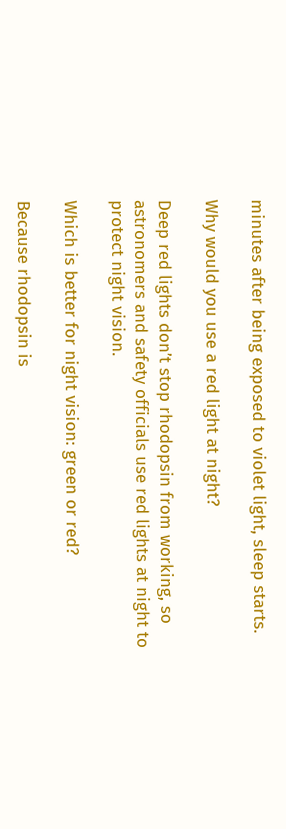minutes after being exposed to violet light, sleep starts.

Why would you use a red light at night?

Deep red lights don’t stop rhodopsin from working, so astronomers and safety officials use red lights at night to protect night vision.

Which is better for night vision: green or red?

Because rhodopsin is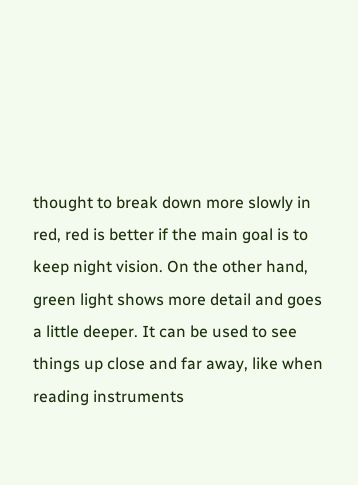thought to break down more slowly in red, red is better if the main goal is to keep night vision. On the other hand, green light shows more detail and goes a little deeper. It can be used to see things up close and far away, like when reading instruments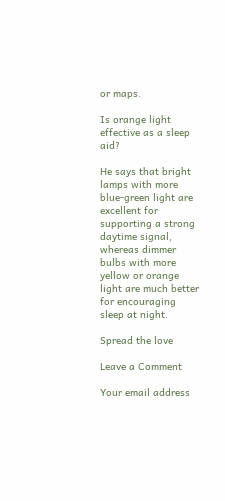or maps.

Is orange light effective as a sleep aid?

He says that bright lamps with more blue-green light are excellent for supporting a strong daytime signal, whereas dimmer bulbs with more yellow or orange light are much better for encouraging sleep at night.

Spread the love

Leave a Comment

Your email address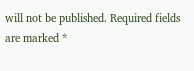will not be published. Required fields are marked *